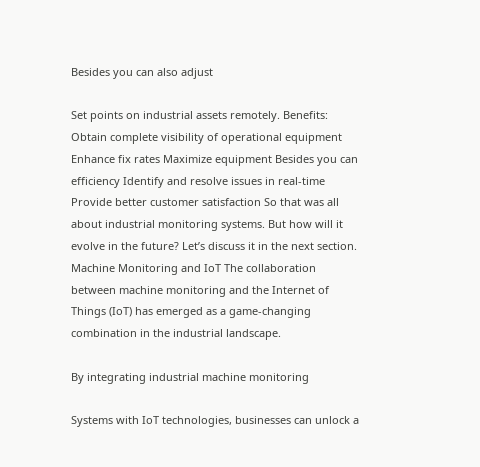Besides you can also adjust

Set points on industrial assets remotely. Benefits: Obtain complete visibility of operational equipment Enhance fix rates Maximize equipment Besides you can efficiency Identify and resolve issues in real-time Provide better customer satisfaction So that was all about industrial monitoring systems. But how will it evolve in the future? Let’s discuss it in the next section. Machine Monitoring and IoT The collaboration between machine monitoring and the Internet of Things (IoT) has emerged as a game-changing combination in the industrial landscape.

By integrating industrial machine monitoring

Systems with IoT technologies, businesses can unlock a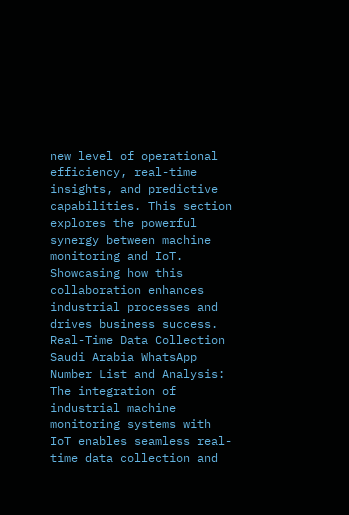new level of operational efficiency, real-time insights, and predictive capabilities. This section explores the powerful synergy between machine monitoring and IoT. Showcasing how this collaboration enhances industrial processes and drives business success. Real-Time Data Collection Saudi Arabia WhatsApp Number List and Analysis: The integration of industrial machine monitoring systems with IoT enables seamless real-time data collection and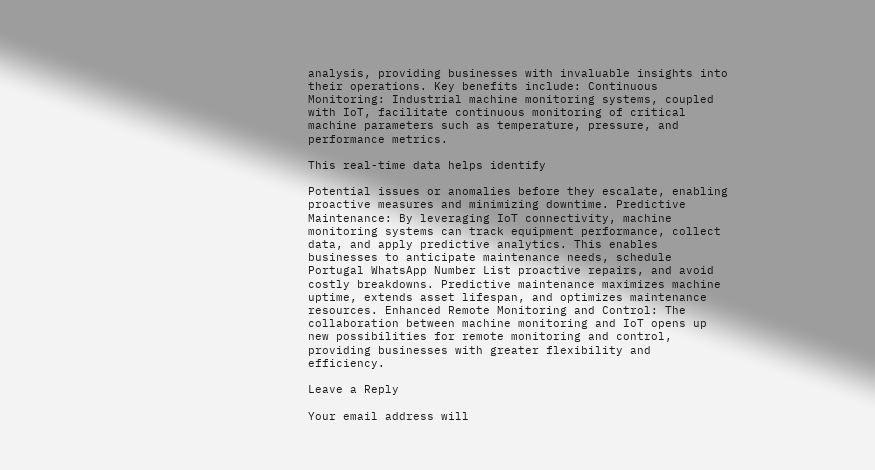analysis, providing businesses with invaluable insights into their operations. Key benefits include: Continuous Monitoring: Industrial machine monitoring systems, coupled with IoT, facilitate continuous monitoring of critical machine parameters such as temperature, pressure, and performance metrics.

This real-time data helps identify

Potential issues or anomalies before they escalate, enabling proactive measures and minimizing downtime. Predictive Maintenance: By leveraging IoT connectivity, machine monitoring systems can track equipment performance, collect data, and apply predictive analytics. This enables businesses to anticipate maintenance needs, schedule Portugal WhatsApp Number List proactive repairs, and avoid costly breakdowns. Predictive maintenance maximizes machine uptime, extends asset lifespan, and optimizes maintenance resources. Enhanced Remote Monitoring and Control: The collaboration between machine monitoring and IoT opens up new possibilities for remote monitoring and control, providing businesses with greater flexibility and efficiency.

Leave a Reply

Your email address will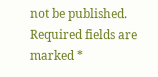not be published. Required fields are marked *